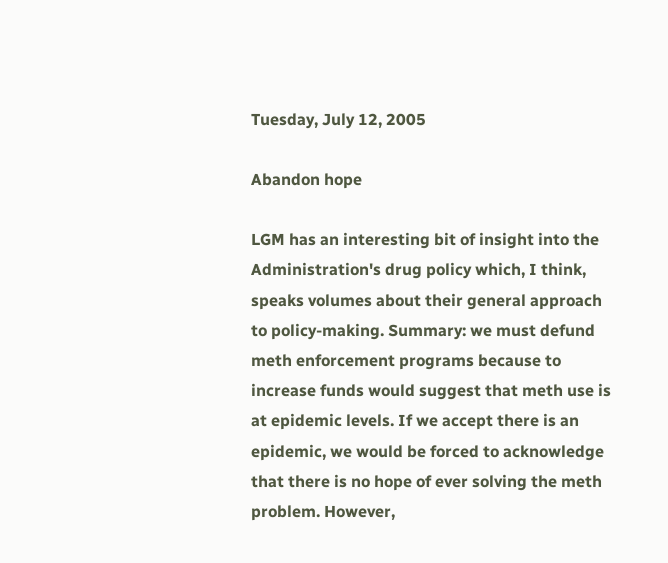Tuesday, July 12, 2005

Abandon hope

LGM has an interesting bit of insight into the Administration's drug policy which, I think, speaks volumes about their general approach to policy-making. Summary: we must defund meth enforcement programs because to increase funds would suggest that meth use is at epidemic levels. If we accept there is an epidemic, we would be forced to acknowledge that there is no hope of ever solving the meth problem. However,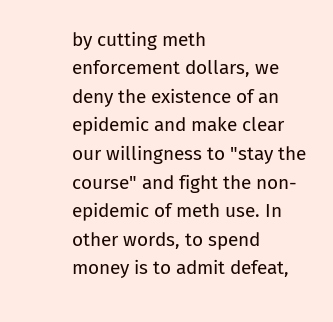by cutting meth enforcement dollars, we deny the existence of an epidemic and make clear our willingness to "stay the course" and fight the non-epidemic of meth use. In other words, to spend money is to admit defeat,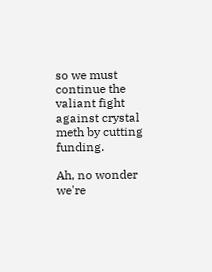so we must continue the valiant fight against crystal meth by cutting funding.

Ah, no wonder we're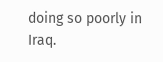doing so poorly in Iraq.